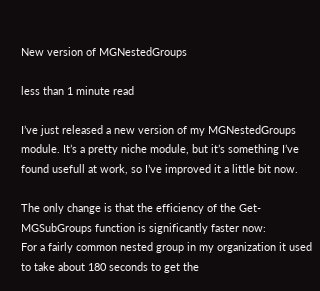New version of MGNestedGroups

less than 1 minute read

I’ve just released a new version of my MGNestedGroups module. It’s a pretty niche module, but it’s something I’ve found usefull at work, so I’ve improved it a little bit now.

The only change is that the efficiency of the Get-MGSubGroups function is significantly faster now:
For a fairly common nested group in my organization it used to take about 180 seconds to get the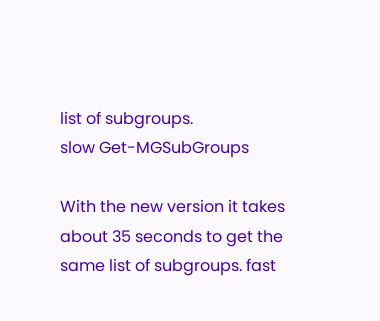list of subgroups.
slow Get-MGSubGroups

With the new version it takes about 35 seconds to get the same list of subgroups. fast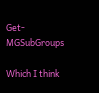Get-MGSubGroups

Which I think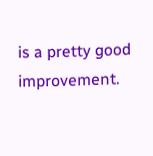is a pretty good improvement.